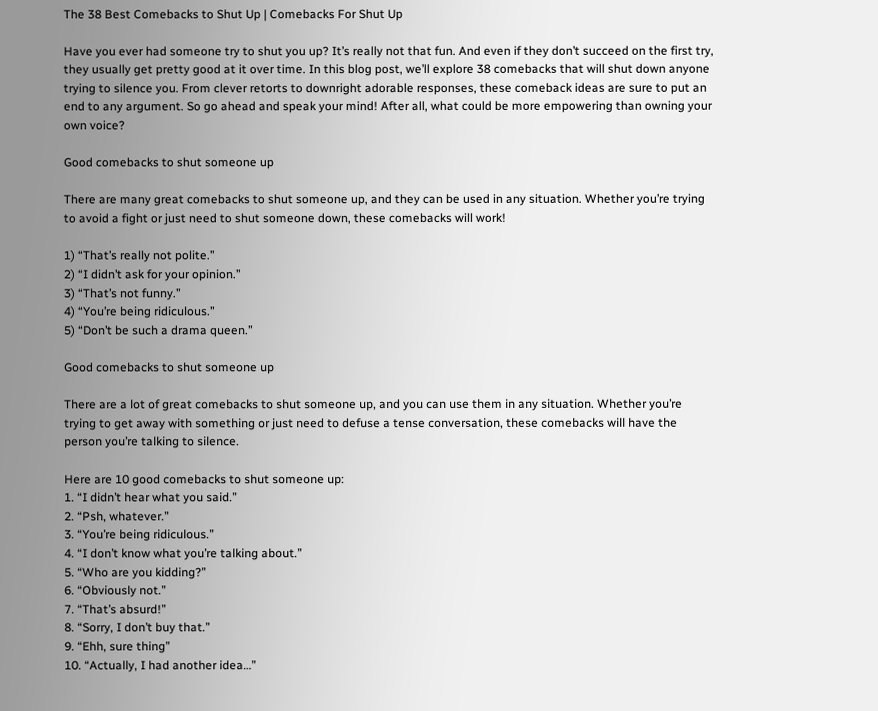The 38 Best Comebacks to Shut Up | Comebacks For Shut Up

Have you ever had someone try to shut you up? It’s really not that fun. And even if they don’t succeed on the first try, they usually get pretty good at it over time. In this blog post, we’ll explore 38 comebacks that will shut down anyone trying to silence you. From clever retorts to downright adorable responses, these comeback ideas are sure to put an end to any argument. So go ahead and speak your mind! After all, what could be more empowering than owning your own voice?

Good comebacks to shut someone up

There are many great comebacks to shut someone up, and they can be used in any situation. Whether you’re trying to avoid a fight or just need to shut someone down, these comebacks will work!

1) “That’s really not polite.”
2) “I didn’t ask for your opinion.”
3) “That’s not funny.”
4) “You’re being ridiculous.”
5) “Don’t be such a drama queen.”

Good comebacks to shut someone up

There are a lot of great comebacks to shut someone up, and you can use them in any situation. Whether you’re trying to get away with something or just need to defuse a tense conversation, these comebacks will have the person you’re talking to silence.

Here are 10 good comebacks to shut someone up:
1. “I didn’t hear what you said.”
2. “Psh, whatever.”
3. “You’re being ridiculous.”
4. “I don’t know what you’re talking about.”
5. “Who are you kidding?”
6. “Obviously not.”
7. “That’s absurd!”
8. “Sorry, I don’t buy that.”
9. “Ehh, sure thing”
10. “Actually, I had another idea…”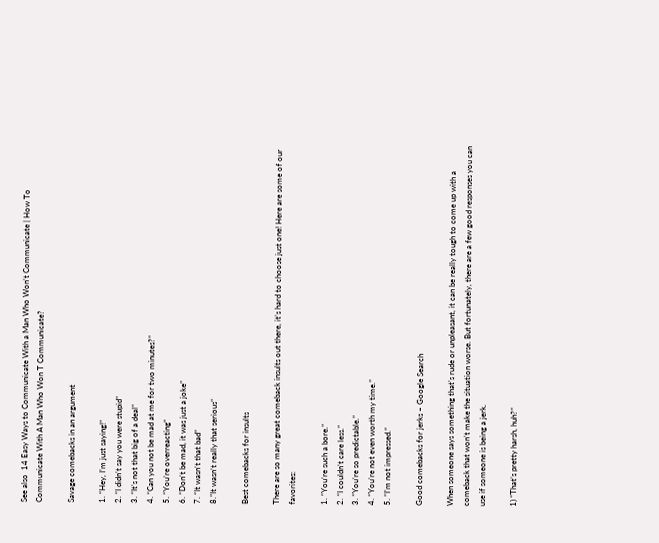See also  14 Easy Ways to Communicate With a Man Who Won’t Communicate | How To Communicate With A Man Who Won T Communicate?

Savage comebacks in an argument

1. “Hey, I’m just saying!”
2. “I didn’t say you were stupid”
3. “It’s not that big of a deal”
4. “Can you not be mad at me for two minutes?”
5. “You’re overreacting”
6. “Don’t be mad, it was just a joke”
7. “It wasn’t that bad”
8.”It wasn’t really that serious”

Best comebacks for insults

There are so many great comeback insults out there, it’s hard to choose just one! Here are some of our favorites:

1. “You’re such a bore.”
2. “I couldn’t care less.”
3. “You’re so predictable.”
4. “You’re not even worth my time.”
5. “I’m not impressed.”

Good comebacks for jerks – Google Search

When someone says something that’s rude or unpleasant, it can be really tough to come up with a comeback that won’t make the situation worse. But fortunately, there are a few good responses you can use if someone is being a jerk.

1) “That’s pretty harsh, huh?”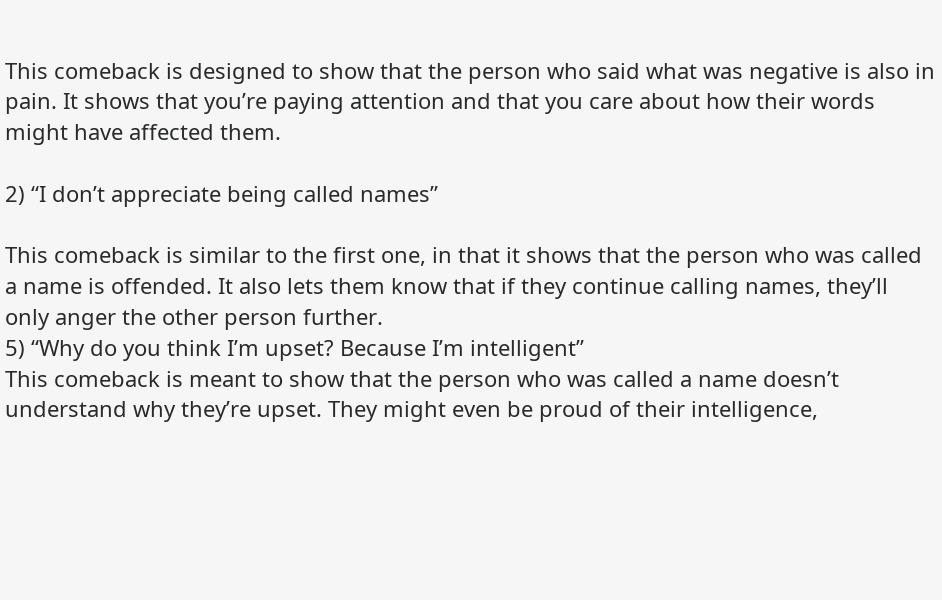This comeback is designed to show that the person who said what was negative is also in pain. It shows that you’re paying attention and that you care about how their words might have affected them.

2) “I don’t appreciate being called names”

This comeback is similar to the first one, in that it shows that the person who was called a name is offended. It also lets them know that if they continue calling names, they’ll only anger the other person further.
5) “Why do you think I’m upset? Because I’m intelligent”
This comeback is meant to show that the person who was called a name doesn’t understand why they’re upset. They might even be proud of their intelligence,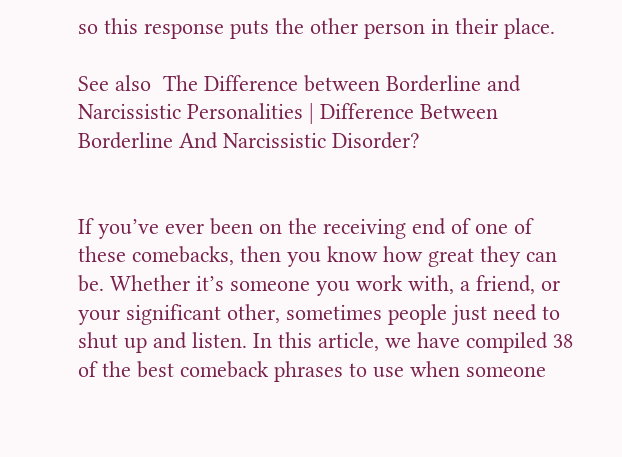so this response puts the other person in their place.

See also  The Difference between Borderline and Narcissistic Personalities | Difference Between Borderline And Narcissistic Disorder?


If you’ve ever been on the receiving end of one of these comebacks, then you know how great they can be. Whether it’s someone you work with, a friend, or your significant other, sometimes people just need to shut up and listen. In this article, we have compiled 38 of the best comeback phrases to use when someone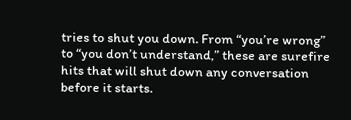tries to shut you down. From “you’re wrong” to “you don’t understand,” these are surefire hits that will shut down any conversation before it starts.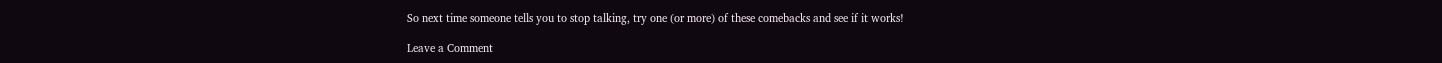So next time someone tells you to stop talking, try one (or more) of these comebacks and see if it works!

Leave a Comment